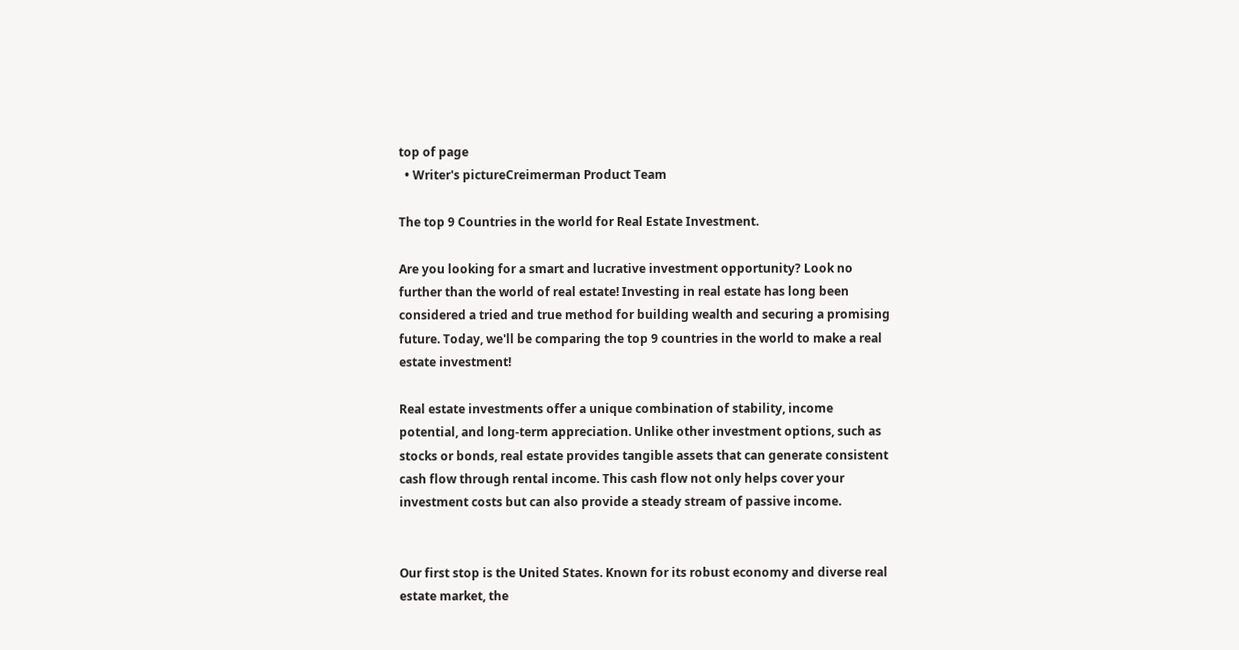top of page
  • Writer's pictureCreimerman Product Team

The top 9 Countries in the world for Real Estate Investment.

Are you looking for a smart and lucrative investment opportunity? Look no further than the world of real estate! Investing in real estate has long been considered a tried and true method for building wealth and securing a promising future. Today, we'll be comparing the top 9 countries in the world to make a real estate investment!

Real estate investments offer a unique combination of stability, income potential, and long-term appreciation. Unlike other investment options, such as stocks or bonds, real estate provides tangible assets that can generate consistent cash flow through rental income. This cash flow not only helps cover your investment costs but can also provide a steady stream of passive income.


Our first stop is the United States. Known for its robust economy and diverse real estate market, the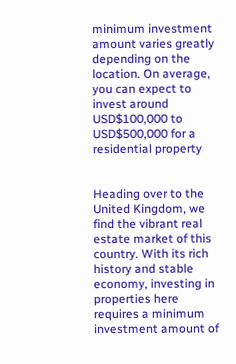minimum investment amount varies greatly depending on the location. On average, you can expect to invest around USD$100,000 to USD$500,000 for a residential property


Heading over to the United Kingdom, we find the vibrant real estate market of this country. With its rich history and stable economy, investing in properties here requires a minimum investment amount of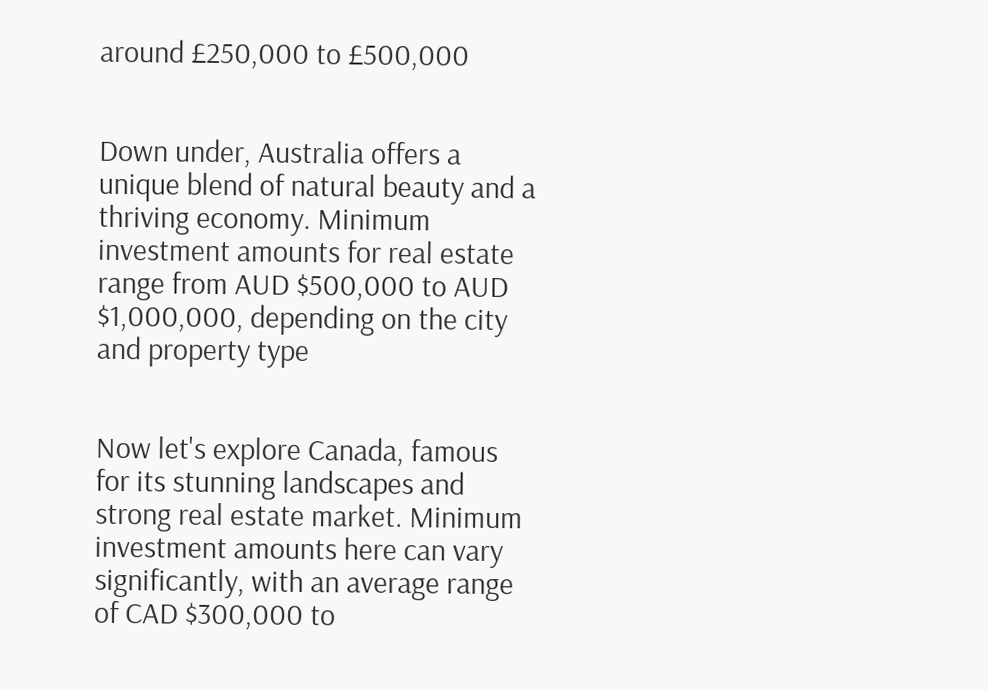around £250,000 to £500,000


Down under, Australia offers a unique blend of natural beauty and a thriving economy. Minimum investment amounts for real estate range from AUD $500,000 to AUD $1,000,000, depending on the city and property type


Now let's explore Canada, famous for its stunning landscapes and strong real estate market. Minimum investment amounts here can vary significantly, with an average range of CAD $300,000 to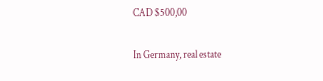CAD $500,00


In Germany, real estate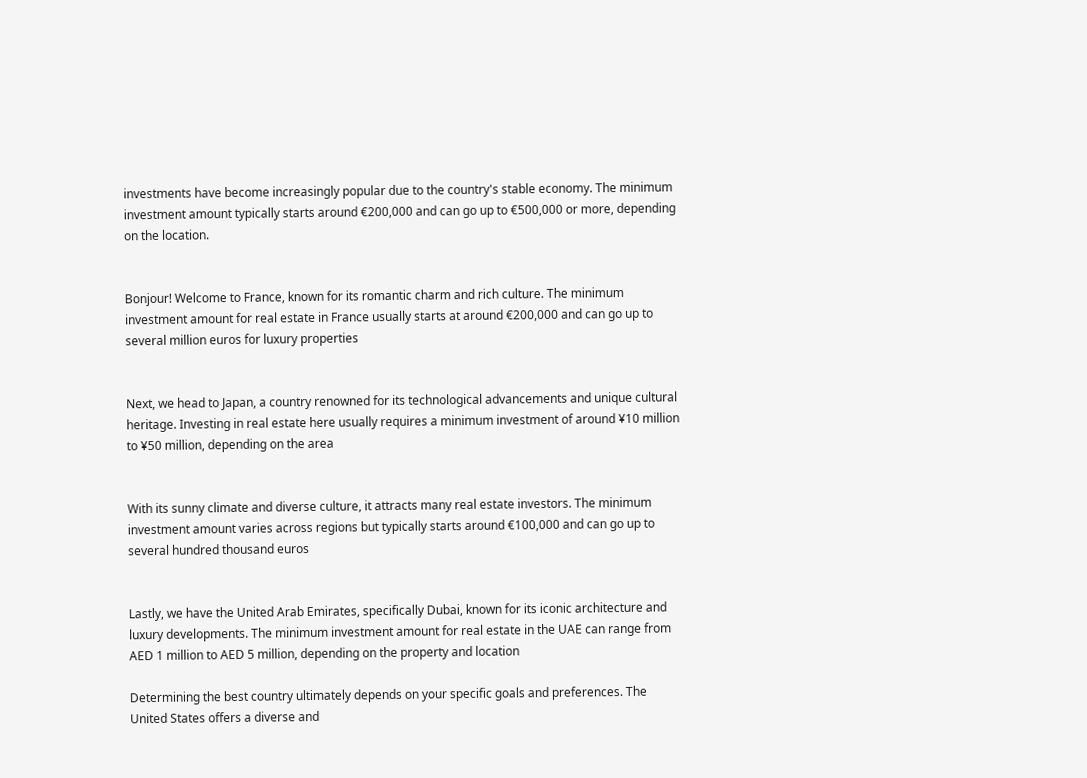investments have become increasingly popular due to the country's stable economy. The minimum investment amount typically starts around €200,000 and can go up to €500,000 or more, depending on the location.


Bonjour! Welcome to France, known for its romantic charm and rich culture. The minimum investment amount for real estate in France usually starts at around €200,000 and can go up to several million euros for luxury properties


Next, we head to Japan, a country renowned for its technological advancements and unique cultural heritage. Investing in real estate here usually requires a minimum investment of around ¥10 million to ¥50 million, depending on the area


With its sunny climate and diverse culture, it attracts many real estate investors. The minimum investment amount varies across regions but typically starts around €100,000 and can go up to several hundred thousand euros


Lastly, we have the United Arab Emirates, specifically Dubai, known for its iconic architecture and luxury developments. The minimum investment amount for real estate in the UAE can range from AED 1 million to AED 5 million, depending on the property and location

Determining the best country ultimately depends on your specific goals and preferences. The United States offers a diverse and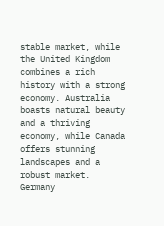stable market, while the United Kingdom combines a rich history with a strong economy. Australia boasts natural beauty and a thriving economy, while Canada offers stunning landscapes and a robust market. Germany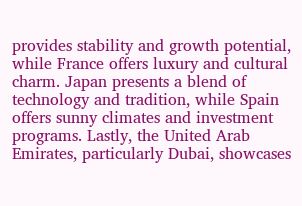provides stability and growth potential, while France offers luxury and cultural charm. Japan presents a blend of technology and tradition, while Spain offers sunny climates and investment programs. Lastly, the United Arab Emirates, particularly Dubai, showcases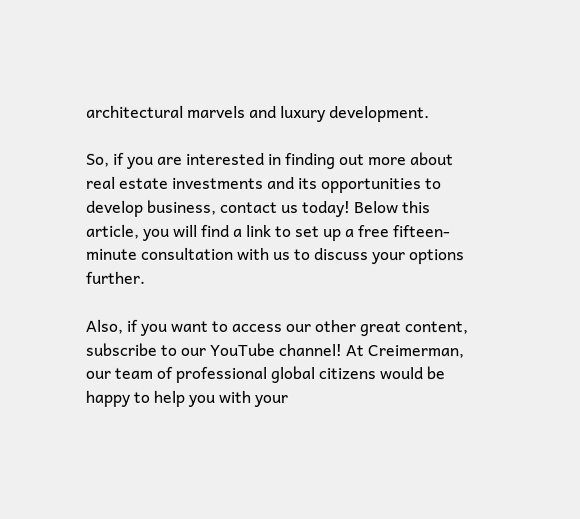architectural marvels and luxury development.

So, if you are interested in finding out more about real estate investments and its opportunities to develop business, contact us today! Below this article, you will find a link to set up a free fifteen-minute consultation with us to discuss your options further.

Also, if you want to access our other great content, subscribe to our YouTube channel! At Creimerman, our team of professional global citizens would be happy to help you with your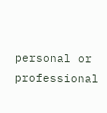personal or professional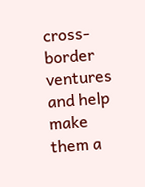cross-border ventures and help make them a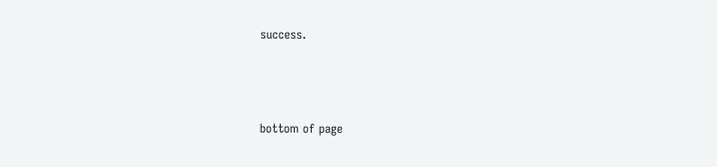success.



bottom of page